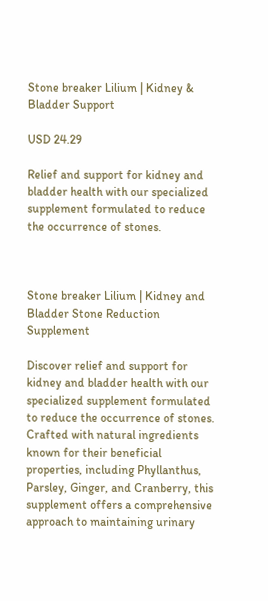Stone breaker Lilium | Kidney & Bladder Support

USD 24.29

Relief and support for kidney and bladder health with our specialized supplement formulated to reduce the occurrence of stones.



Stone breaker Lilium | Kidney and Bladder Stone Reduction Supplement

Discover relief and support for kidney and bladder health with our specialized supplement formulated to reduce the occurrence of stones. Crafted with natural ingredients known for their beneficial properties, including Phyllanthus, Parsley, Ginger, and Cranberry, this supplement offers a comprehensive approach to maintaining urinary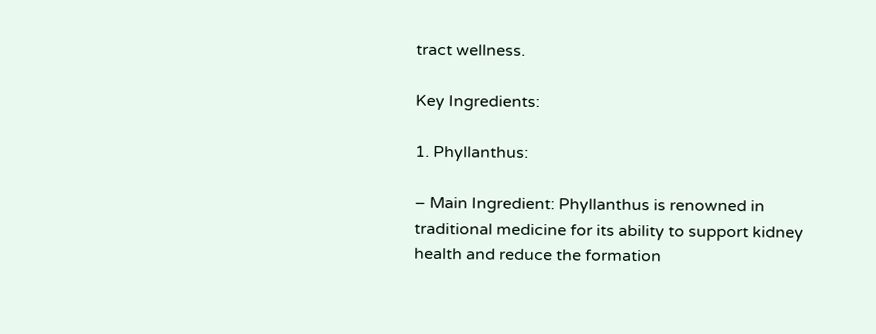tract wellness.

Key Ingredients:

1. Phyllanthus:

– Main Ingredient: Phyllanthus is renowned in traditional medicine for its ability to support kidney health and reduce the formation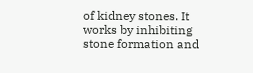of kidney stones. It works by inhibiting stone formation and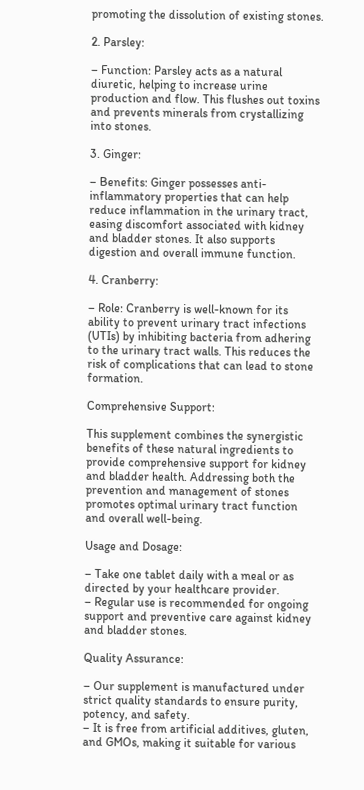promoting the dissolution of existing stones.

2. Parsley:

– Function: Parsley acts as a natural diuretic, helping to increase urine production and flow. This flushes out toxins and prevents minerals from crystallizing into stones.

3. Ginger:

– Benefits: Ginger possesses anti-inflammatory properties that can help reduce inflammation in the urinary tract, easing discomfort associated with kidney and bladder stones. It also supports digestion and overall immune function.

4. Cranberry:

– Role: Cranberry is well-known for its ability to prevent urinary tract infections (UTIs) by inhibiting bacteria from adhering to the urinary tract walls. This reduces the risk of complications that can lead to stone formation.

Comprehensive Support:

This supplement combines the synergistic benefits of these natural ingredients to provide comprehensive support for kidney and bladder health. Addressing both the prevention and management of stones promotes optimal urinary tract function and overall well-being.

Usage and Dosage:

– Take one tablet daily with a meal or as directed by your healthcare provider.
– Regular use is recommended for ongoing support and preventive care against kidney and bladder stones.

Quality Assurance:

– Our supplement is manufactured under strict quality standards to ensure purity, potency, and safety.
– It is free from artificial additives, gluten, and GMOs, making it suitable for various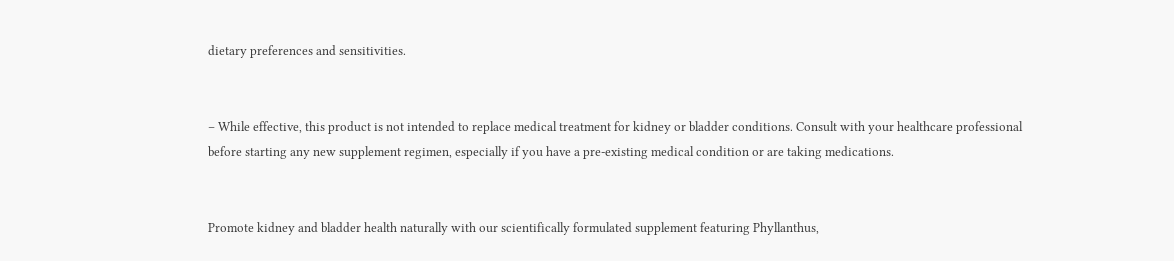dietary preferences and sensitivities.


– While effective, this product is not intended to replace medical treatment for kidney or bladder conditions. Consult with your healthcare professional before starting any new supplement regimen, especially if you have a pre-existing medical condition or are taking medications.


Promote kidney and bladder health naturally with our scientifically formulated supplement featuring Phyllanthus,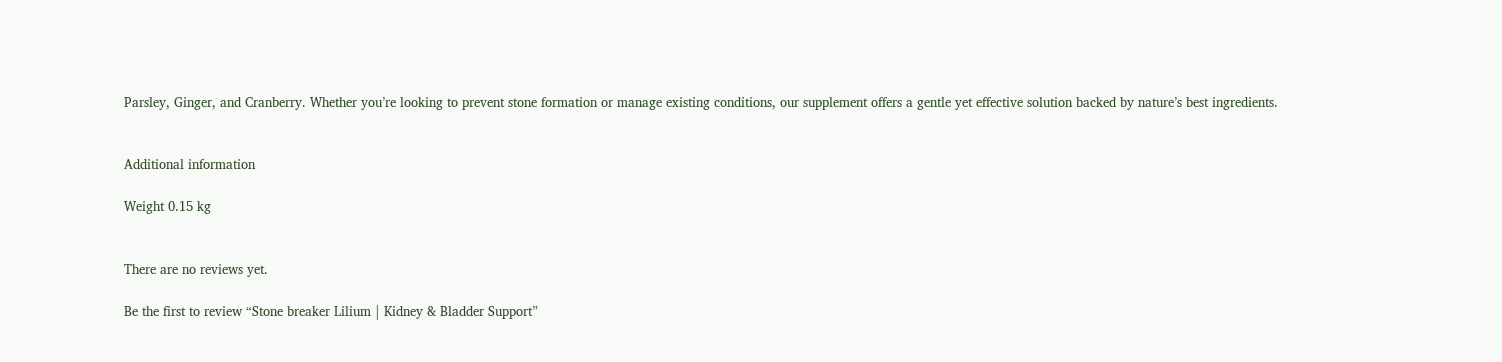Parsley, Ginger, and Cranberry. Whether you’re looking to prevent stone formation or manage existing conditions, our supplement offers a gentle yet effective solution backed by nature’s best ingredients.


Additional information

Weight 0.15 kg


There are no reviews yet.

Be the first to review “Stone breaker Lilium | Kidney & Bladder Support”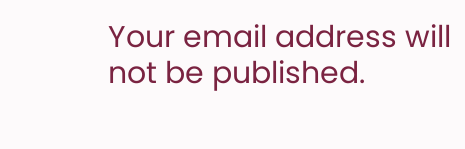Your email address will not be published.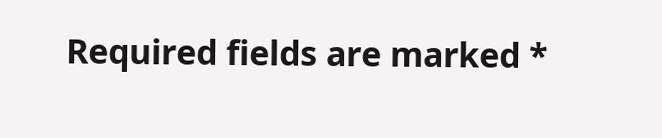Required fields are marked *